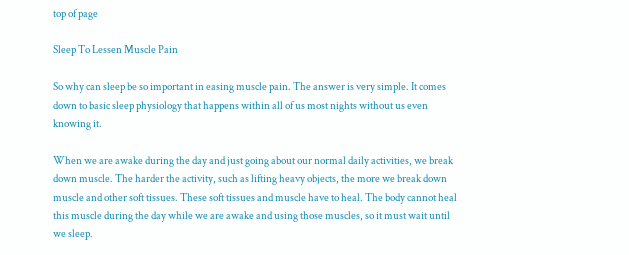top of page

Sleep To Lessen Muscle Pain

So why can sleep be so important in easing muscle pain. The answer is very simple. It comes down to basic sleep physiology that happens within all of us most nights without us even knowing it.

When we are awake during the day and just going about our normal daily activities, we break down muscle. The harder the activity, such as lifting heavy objects, the more we break down muscle and other soft tissues. These soft tissues and muscle have to heal. The body cannot heal this muscle during the day while we are awake and using those muscles, so it must wait until we sleep.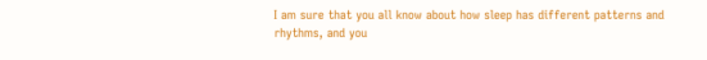I am sure that you all know about how sleep has different patterns and rhythms, and you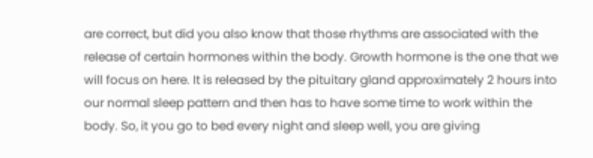are correct, but did you also know that those rhythms are associated with the release of certain hormones within the body. Growth hormone is the one that we will focus on here. It is released by the pituitary gland approximately 2 hours into our normal sleep pattern and then has to have some time to work within the body. So, it you go to bed every night and sleep well, you are giving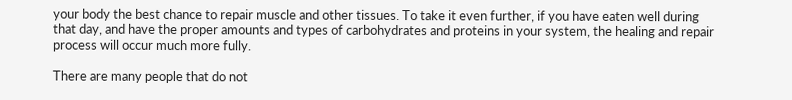your body the best chance to repair muscle and other tissues. To take it even further, if you have eaten well during that day, and have the proper amounts and types of carbohydrates and proteins in your system, the healing and repair process will occur much more fully.

There are many people that do not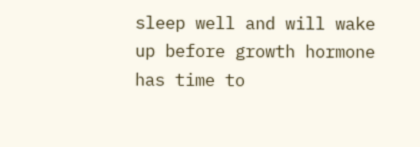sleep well and will wake up before growth hormone has time to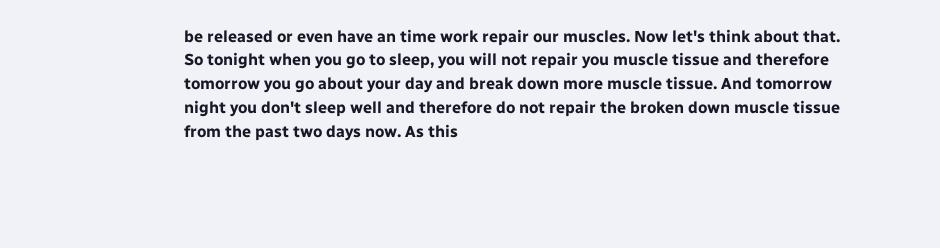be released or even have an time work repair our muscles. Now let's think about that. So tonight when you go to sleep, you will not repair you muscle tissue and therefore tomorrow you go about your day and break down more muscle tissue. And tomorrow night you don't sleep well and therefore do not repair the broken down muscle tissue from the past two days now. As this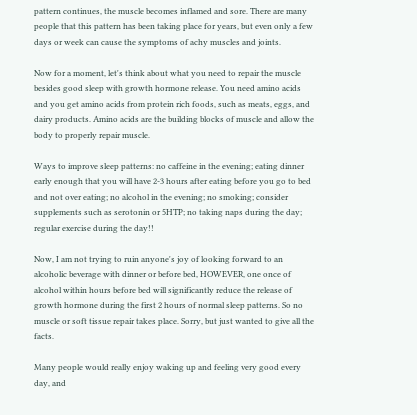pattern continues, the muscle becomes inflamed and sore. There are many people that this pattern has been taking place for years, but even only a few days or week can cause the symptoms of achy muscles and joints.

Now for a moment, let's think about what you need to repair the muscle besides good sleep with growth hormone release. You need amino acids and you get amino acids from protein rich foods, such as meats, eggs, and dairy products. Amino acids are the building blocks of muscle and allow the body to properly repair muscle.

Ways to improve sleep patterns: no caffeine in the evening; eating dinner early enough that you will have 2-3 hours after eating before you go to bed and not over eating; no alcohol in the evening; no smoking; consider supplements such as serotonin or 5HTP; no taking naps during the day; regular exercise during the day!!

Now, I am not trying to ruin anyone's joy of looking forward to an alcoholic beverage with dinner or before bed, HOWEVER, one once of alcohol within hours before bed will significantly reduce the release of growth hormone during the first 2 hours of normal sleep patterns. So no muscle or soft tissue repair takes place. Sorry, but just wanted to give all the facts.

Many people would really enjoy waking up and feeling very good every day, and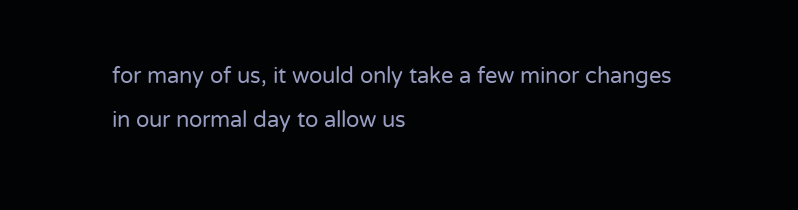for many of us, it would only take a few minor changes in our normal day to allow us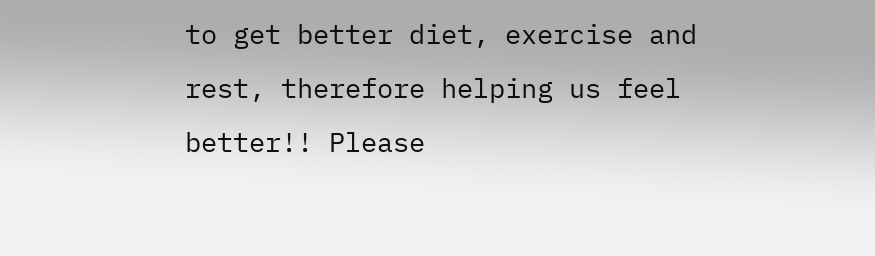to get better diet, exercise and rest, therefore helping us feel better!! Please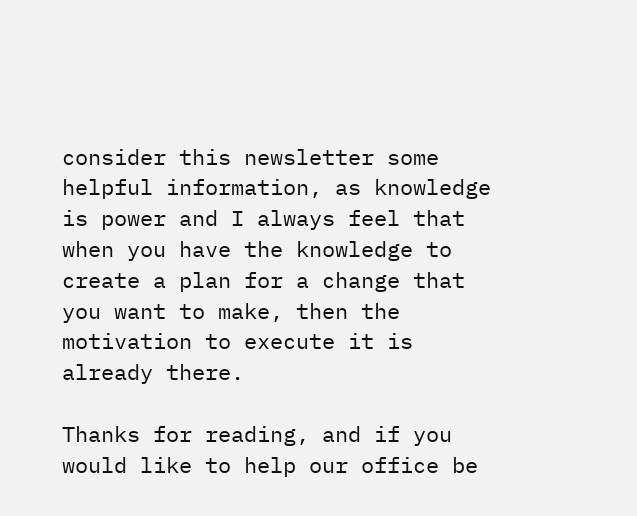consider this newsletter some helpful information, as knowledge is power and I always feel that when you have the knowledge to create a plan for a change that you want to make, then the motivation to execute it is already there.

Thanks for reading, and if you would like to help our office be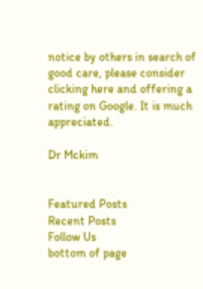notice by others in search of good care, please consider clicking here and offering a rating on Google. It is much appreciated.

Dr Mckim


Featured Posts
Recent Posts
Follow Us
bottom of page